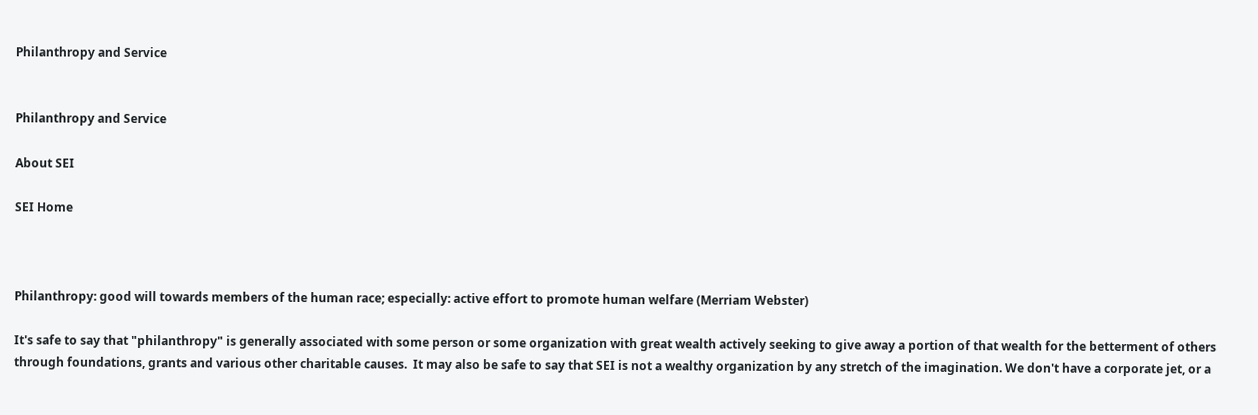Philanthropy and Service


Philanthropy and Service

About SEI

SEI Home



Philanthropy: good will towards members of the human race; especially: active effort to promote human welfare (Merriam Webster)

It's safe to say that "philanthropy" is generally associated with some person or some organization with great wealth actively seeking to give away a portion of that wealth for the betterment of others through foundations, grants and various other charitable causes.  It may also be safe to say that SEI is not a wealthy organization by any stretch of the imagination. We don't have a corporate jet, or a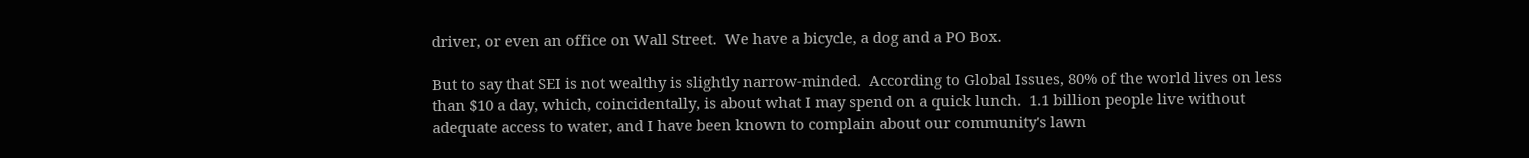driver, or even an office on Wall Street.  We have a bicycle, a dog and a PO Box.

But to say that SEI is not wealthy is slightly narrow-minded.  According to Global Issues, 80% of the world lives on less than $10 a day, which, coincidentally, is about what I may spend on a quick lunch.  1.1 billion people live without adequate access to water, and I have been known to complain about our community's lawn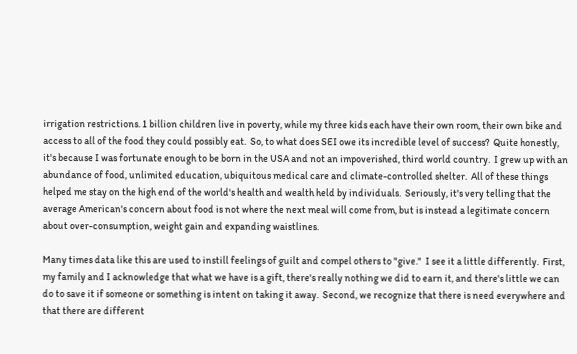irrigation restrictions. 1 billion children live in poverty, while my three kids each have their own room, their own bike and access to all of the food they could possibly eat.  So, to what does SEI owe its incredible level of success?  Quite honestly, it's because I was fortunate enough to be born in the USA and not an impoverished, third world country.  I grew up with an abundance of food, unlimited education, ubiquitous medical care and climate-controlled shelter.  All of these things helped me stay on the high end of the world's health and wealth held by individuals.  Seriously, it's very telling that the average American's concern about food is not where the next meal will come from, but is instead a legitimate concern about over-consumption, weight gain and expanding waistlines.

Many times data like this are used to instill feelings of guilt and compel others to "give."  I see it a little differently.  First, my family and I acknowledge that what we have is a gift, there's really nothing we did to earn it, and there's little we can do to save it if someone or something is intent on taking it away.  Second, we recognize that there is need everywhere and that there are different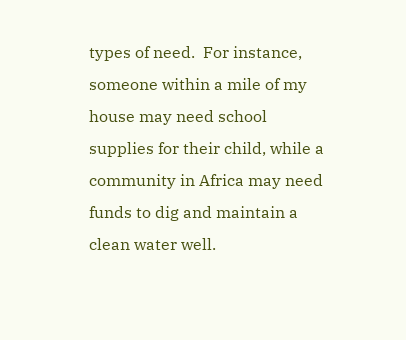types of need.  For instance, someone within a mile of my house may need school supplies for their child, while a community in Africa may need funds to dig and maintain a clean water well.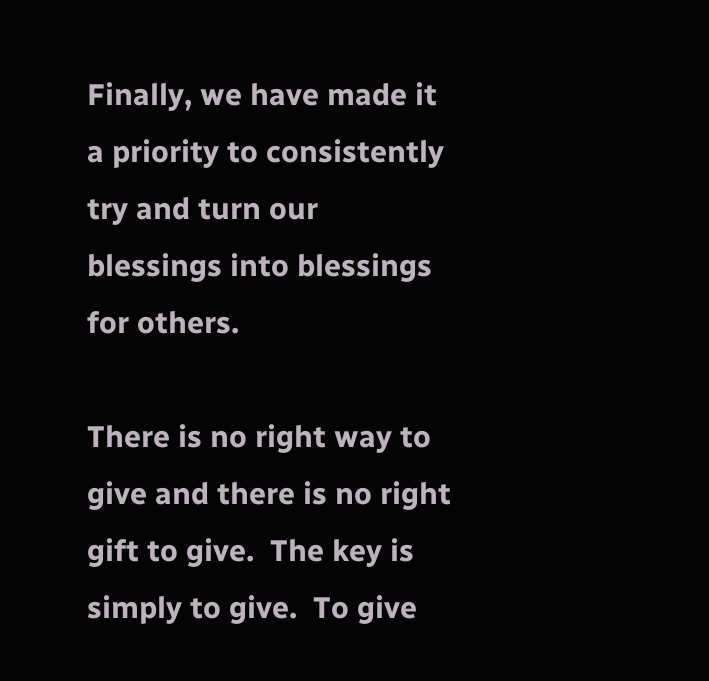Finally, we have made it a priority to consistently try and turn our blessings into blessings for others.

There is no right way to give and there is no right gift to give.  The key is simply to give.  To give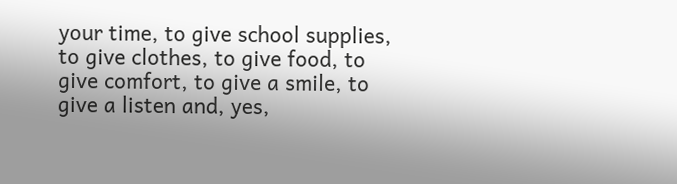your time, to give school supplies, to give clothes, to give food, to give comfort, to give a smile, to give a listen and, yes,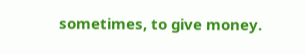sometimes, to give money.